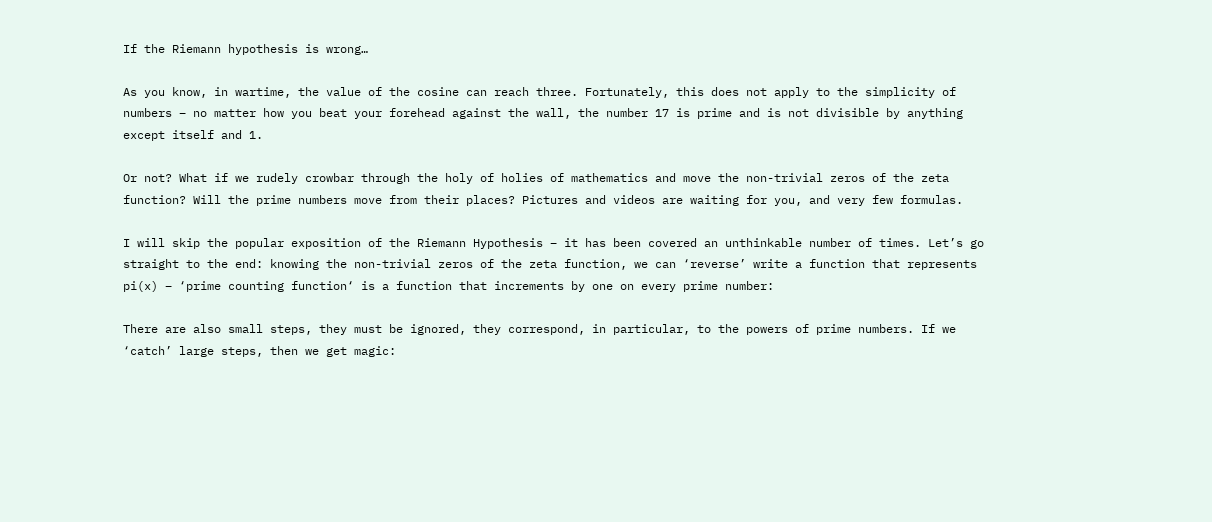If the Riemann hypothesis is wrong…

As you know, in wartime, the value of the cosine can reach three. Fortunately, this does not apply to the simplicity of numbers – no matter how you beat your forehead against the wall, the number 17 is prime and is not divisible by anything except itself and 1.

Or not? What if we rudely crowbar through the holy of holies of mathematics and move the non-trivial zeros of the zeta function? Will the prime numbers move from their places? Pictures and videos are waiting for you, and very few formulas.

I will skip the popular exposition of the Riemann Hypothesis – it has been covered an unthinkable number of times. Let’s go straight to the end: knowing the non-trivial zeros of the zeta function, we can ‘reverse’ write a function that represents pi(x) – ‘prime counting function‘ is a function that increments by one on every prime number:

There are also small steps, they must be ignored, they correspond, in particular, to the powers of prime numbers. If we ‘catch’ large steps, then we get magic: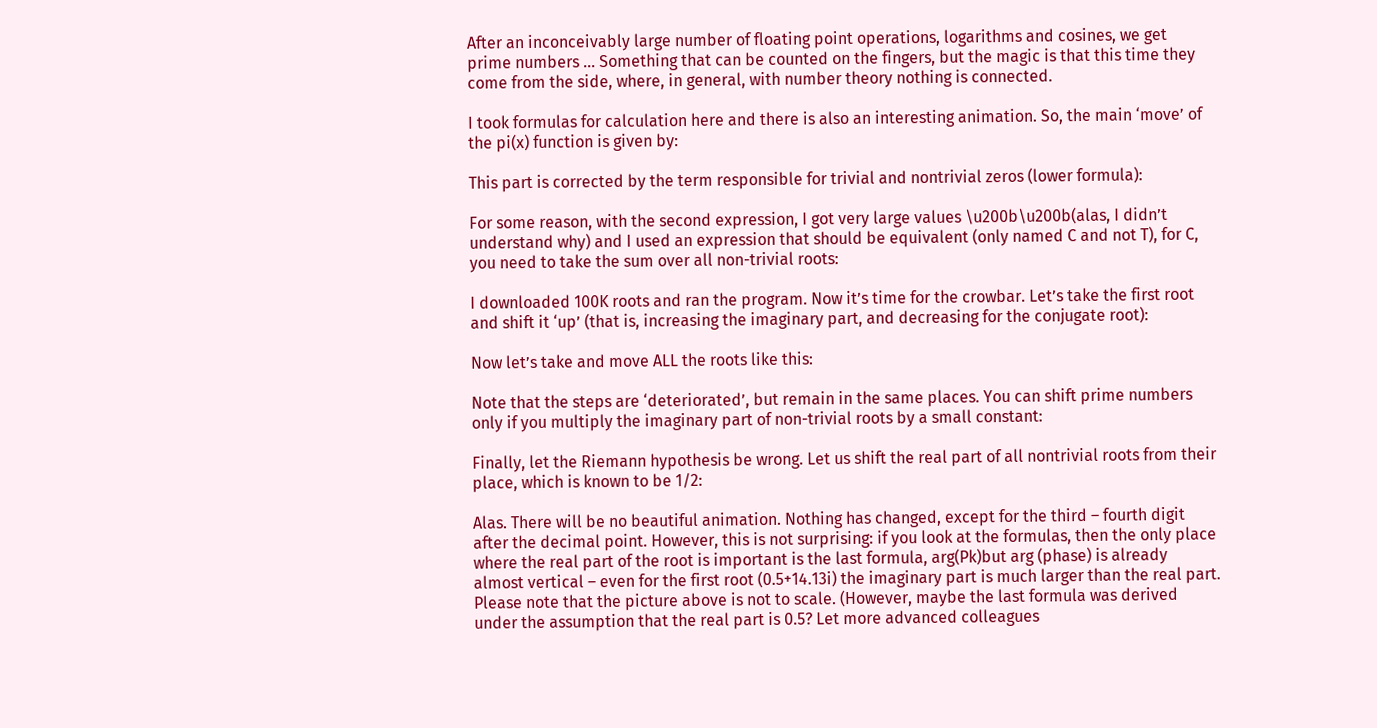After an inconceivably large number of floating point operations, logarithms and cosines, we get prime numbers … Something that can be counted on the fingers, but the magic is that this time they come from the side, where, in general, with number theory nothing is connected.

I took formulas for calculation here and there is also an interesting animation. So, the main ‘move’ of the pi(x) function is given by:

This part is corrected by the term responsible for trivial and nontrivial zeros (lower formula):

For some reason, with the second expression, I got very large values \u200b\u200b(alas, I didn’t understand why) and I used an expression that should be equivalent (only named C and not T), for C, you need to take the sum over all non-trivial roots:

I downloaded 100K roots and ran the program. Now it’s time for the crowbar. Let’s take the first root and shift it ‘up’ (that is, increasing the imaginary part, and decreasing for the conjugate root):

Now let’s take and move ALL the roots like this:

Note that the steps are ‘deteriorated’, but remain in the same places. You can shift prime numbers only if you multiply the imaginary part of non-trivial roots by a small constant:

Finally, let the Riemann hypothesis be wrong. Let us shift the real part of all nontrivial roots from their place, which is known to be 1/2:

Alas. There will be no beautiful animation. Nothing has changed, except for the third – fourth digit after the decimal point. However, this is not surprising: if you look at the formulas, then the only place where the real part of the root is important is the last formula, arg(Pk)but arg (phase) is already almost vertical – even for the first root (0.5+14.13i) the imaginary part is much larger than the real part. Please note that the picture above is not to scale. (However, maybe the last formula was derived under the assumption that the real part is 0.5? Let more advanced colleagues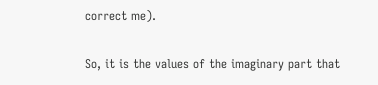correct me).

So, it is the values of the imaginary part that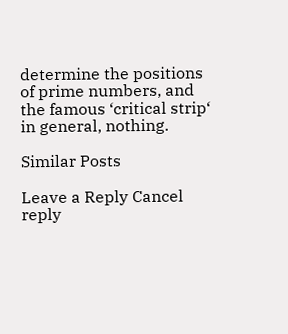determine the positions of prime numbers, and the famous ‘critical strip‘ in general, nothing.

Similar Posts

Leave a Reply Cancel reply